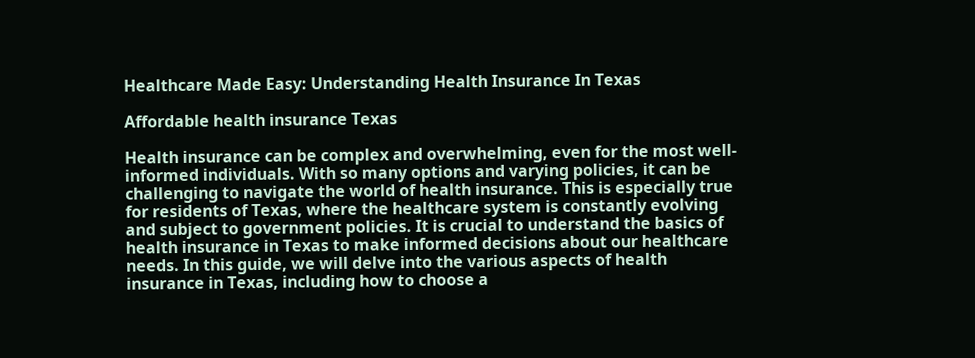Healthcare Made Easy: Understanding Health Insurance In Texas

Affordable health insurance Texas

Health insurance can be complex and overwhelming, even for the most well-informed individuals. With so many options and varying policies, it can be challenging to navigate the world of health insurance. This is especially true for residents of Texas, where the healthcare system is constantly evolving and subject to government policies. It is crucial to understand the basics of health insurance in Texas to make informed decisions about our healthcare needs. In this guide, we will delve into the various aspects of health insurance in Texas, including how to choose a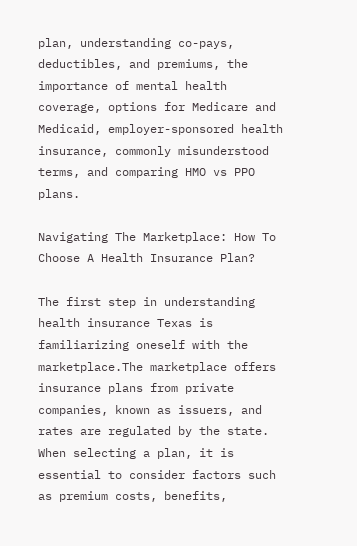plan, understanding co-pays, deductibles, and premiums, the importance of mental health coverage, options for Medicare and Medicaid, employer-sponsored health insurance, commonly misunderstood terms, and comparing HMO vs PPO plans.

Navigating The Marketplace: How To Choose A Health Insurance Plan?

The first step in understanding health insurance Texas is familiarizing oneself with the marketplace.The marketplace offers insurance plans from private companies, known as issuers, and rates are regulated by the state. When selecting a plan, it is essential to consider factors such as premium costs, benefits,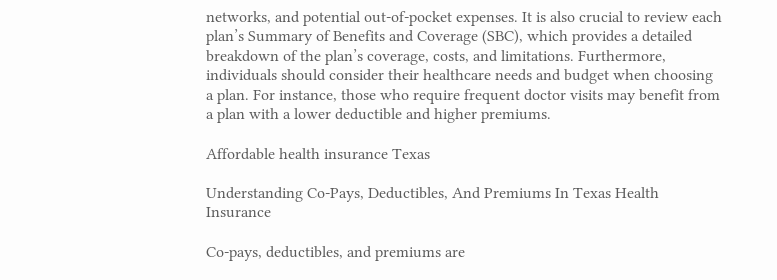networks, and potential out-of-pocket expenses. It is also crucial to review each plan’s Summary of Benefits and Coverage (SBC), which provides a detailed breakdown of the plan’s coverage, costs, and limitations. Furthermore, individuals should consider their healthcare needs and budget when choosing a plan. For instance, those who require frequent doctor visits may benefit from a plan with a lower deductible and higher premiums.

Affordable health insurance Texas

Understanding Co-Pays, Deductibles, And Premiums In Texas Health Insurance

Co-pays, deductibles, and premiums are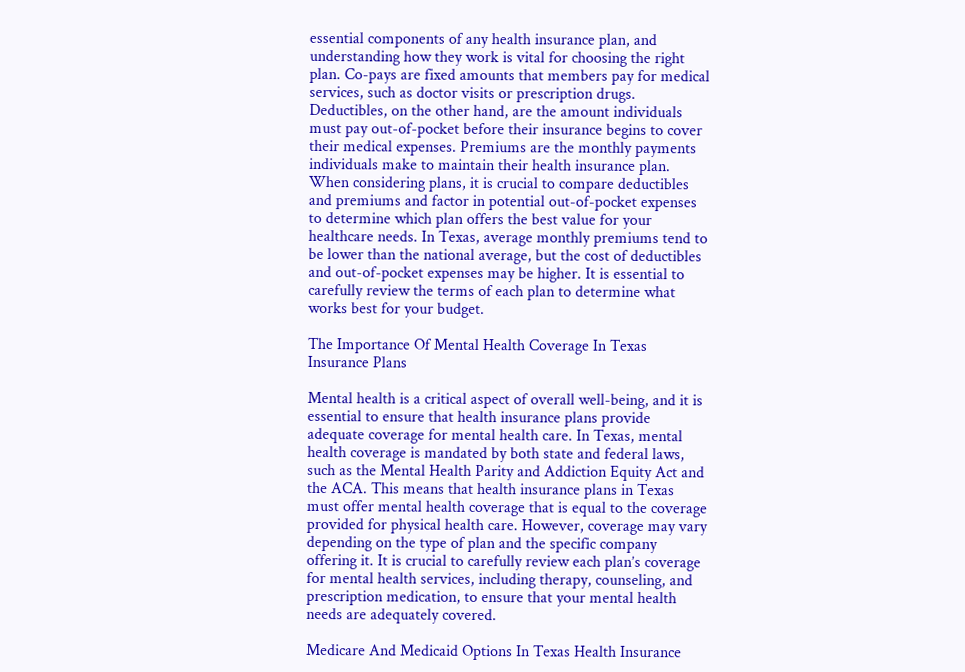essential components of any health insurance plan, and understanding how they work is vital for choosing the right plan. Co-pays are fixed amounts that members pay for medical services, such as doctor visits or prescription drugs. Deductibles, on the other hand, are the amount individuals must pay out-of-pocket before their insurance begins to cover their medical expenses. Premiums are the monthly payments individuals make to maintain their health insurance plan. When considering plans, it is crucial to compare deductibles and premiums and factor in potential out-of-pocket expenses to determine which plan offers the best value for your healthcare needs. In Texas, average monthly premiums tend to be lower than the national average, but the cost of deductibles and out-of-pocket expenses may be higher. It is essential to carefully review the terms of each plan to determine what works best for your budget.

The Importance Of Mental Health Coverage In Texas Insurance Plans

Mental health is a critical aspect of overall well-being, and it is essential to ensure that health insurance plans provide adequate coverage for mental health care. In Texas, mental health coverage is mandated by both state and federal laws, such as the Mental Health Parity and Addiction Equity Act and the ACA. This means that health insurance plans in Texas must offer mental health coverage that is equal to the coverage provided for physical health care. However, coverage may vary depending on the type of plan and the specific company offering it. It is crucial to carefully review each plan’s coverage for mental health services, including therapy, counseling, and prescription medication, to ensure that your mental health needs are adequately covered.

Medicare And Medicaid Options In Texas Health Insurance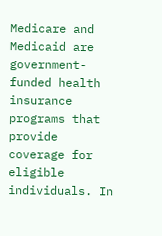Medicare and Medicaid are government-funded health insurance programs that provide coverage for eligible individuals. In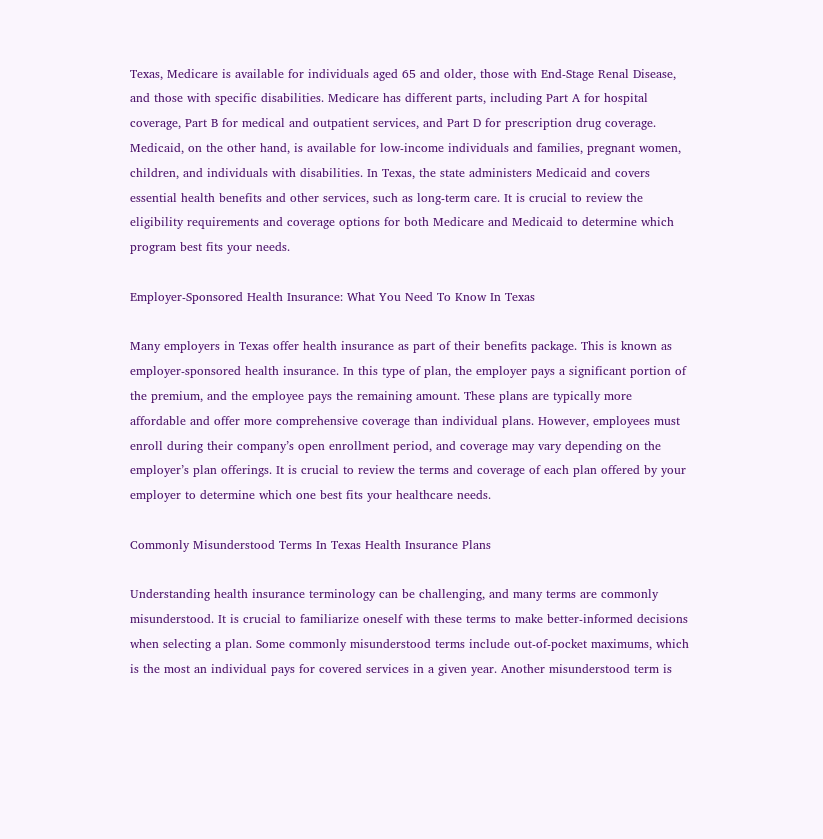Texas, Medicare is available for individuals aged 65 and older, those with End-Stage Renal Disease, and those with specific disabilities. Medicare has different parts, including Part A for hospital coverage, Part B for medical and outpatient services, and Part D for prescription drug coverage. Medicaid, on the other hand, is available for low-income individuals and families, pregnant women, children, and individuals with disabilities. In Texas, the state administers Medicaid and covers essential health benefits and other services, such as long-term care. It is crucial to review the eligibility requirements and coverage options for both Medicare and Medicaid to determine which program best fits your needs.

Employer-Sponsored Health Insurance: What You Need To Know In Texas

Many employers in Texas offer health insurance as part of their benefits package. This is known as employer-sponsored health insurance. In this type of plan, the employer pays a significant portion of the premium, and the employee pays the remaining amount. These plans are typically more affordable and offer more comprehensive coverage than individual plans. However, employees must enroll during their company’s open enrollment period, and coverage may vary depending on the employer’s plan offerings. It is crucial to review the terms and coverage of each plan offered by your employer to determine which one best fits your healthcare needs.

Commonly Misunderstood Terms In Texas Health Insurance Plans

Understanding health insurance terminology can be challenging, and many terms are commonly misunderstood. It is crucial to familiarize oneself with these terms to make better-informed decisions when selecting a plan. Some commonly misunderstood terms include out-of-pocket maximums, which is the most an individual pays for covered services in a given year. Another misunderstood term is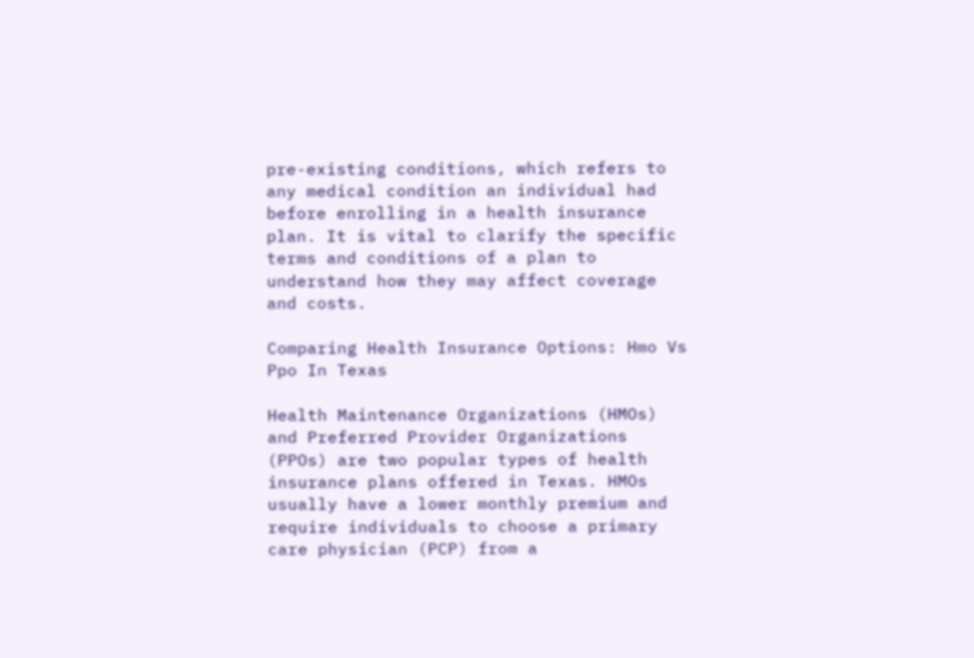pre-existing conditions, which refers to any medical condition an individual had before enrolling in a health insurance plan. It is vital to clarify the specific terms and conditions of a plan to understand how they may affect coverage and costs.

Comparing Health Insurance Options: Hmo Vs Ppo In Texas

Health Maintenance Organizations (HMOs) and Preferred Provider Organizations (PPOs) are two popular types of health insurance plans offered in Texas. HMOs usually have a lower monthly premium and require individuals to choose a primary care physician (PCP) from a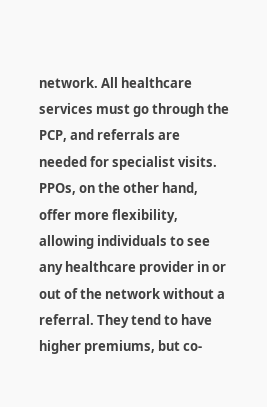network. All healthcare services must go through the PCP, and referrals are needed for specialist visits. PPOs, on the other hand, offer more flexibility, allowing individuals to see any healthcare provider in or out of the network without a referral. They tend to have higher premiums, but co-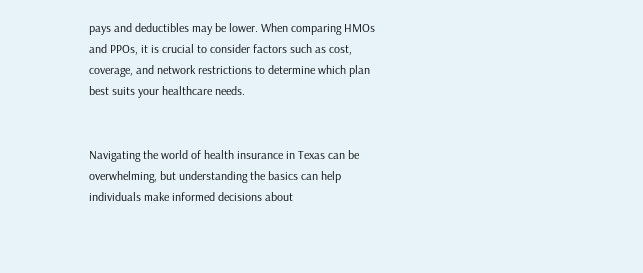pays and deductibles may be lower. When comparing HMOs and PPOs, it is crucial to consider factors such as cost, coverage, and network restrictions to determine which plan best suits your healthcare needs.


Navigating the world of health insurance in Texas can be overwhelming, but understanding the basics can help individuals make informed decisions about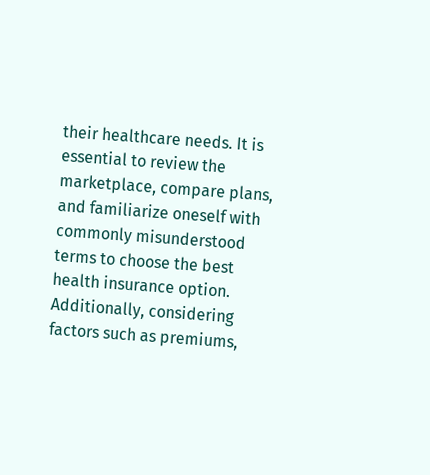their healthcare needs. It is essential to review the marketplace, compare plans, and familiarize oneself with commonly misunderstood terms to choose the best health insurance option. Additionally, considering factors such as premiums,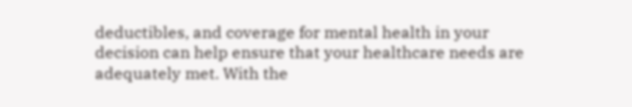deductibles, and coverage for mental health in your decision can help ensure that your healthcare needs are adequately met. With the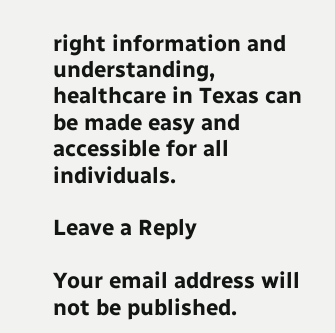right information and understanding, healthcare in Texas can be made easy and accessible for all individuals.

Leave a Reply

Your email address will not be published.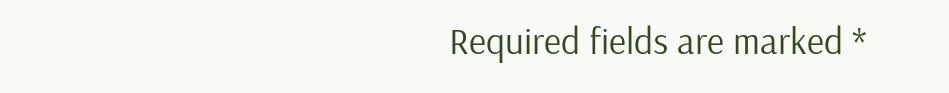Required fields are marked *